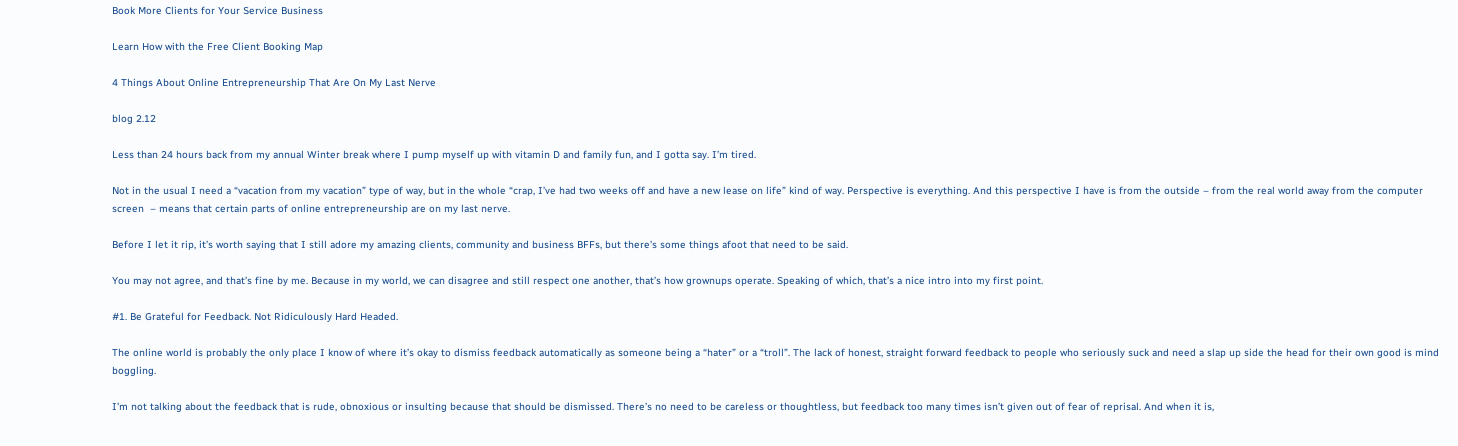Book More Clients for Your Service Business

Learn How with the Free Client Booking Map

4 Things About Online Entrepreneurship That Are On My Last Nerve

blog 2.12

Less than 24 hours back from my annual Winter break where I pump myself up with vitamin D and family fun, and I gotta say. I’m tired.

Not in the usual I need a “vacation from my vacation” type of way, but in the whole “crap, I’ve had two weeks off and have a new lease on life” kind of way. Perspective is everything. And this perspective I have is from the outside – from the real world away from the computer screen  – means that certain parts of online entrepreneurship are on my last nerve.

Before I let it rip, it’s worth saying that I still adore my amazing clients, community and business BFFs, but there’s some things afoot that need to be said.

You may not agree, and that’s fine by me. Because in my world, we can disagree and still respect one another, that’s how grownups operate. Speaking of which, that’s a nice intro into my first point.

#1. Be Grateful for Feedback. Not Ridiculously Hard Headed.

The online world is probably the only place I know of where it’s okay to dismiss feedback automatically as someone being a “hater” or a “troll”. The lack of honest, straight forward feedback to people who seriously suck and need a slap up side the head for their own good is mind boggling.

I’m not talking about the feedback that is rude, obnoxious or insulting because that should be dismissed. There’s no need to be careless or thoughtless, but feedback too many times isn’t given out of fear of reprisal. And when it is,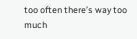too often there’s way too much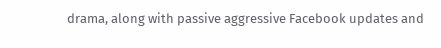drama, along with passive aggressive Facebook updates and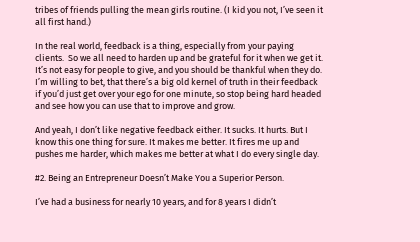tribes of friends pulling the mean girls routine. (I kid you not, I’ve seen it all first hand.)

In the real world, feedback is a thing, especially from your paying clients.  So we all need to harden up and be grateful for it when we get it. It’s not easy for people to give, and you should be thankful when they do. I’m willing to bet, that there’s a big old kernel of truth in their feedback if you’d just get over your ego for one minute, so stop being hard headed and see how you can use that to improve and grow.

And yeah, I don’t like negative feedback either. It sucks. It hurts. But I know this one thing for sure. It makes me better. It fires me up and pushes me harder, which makes me better at what I do every single day.

#2. Being an Entrepreneur Doesn’t Make You a Superior Person.

I’ve had a business for nearly 10 years, and for 8 years I didn’t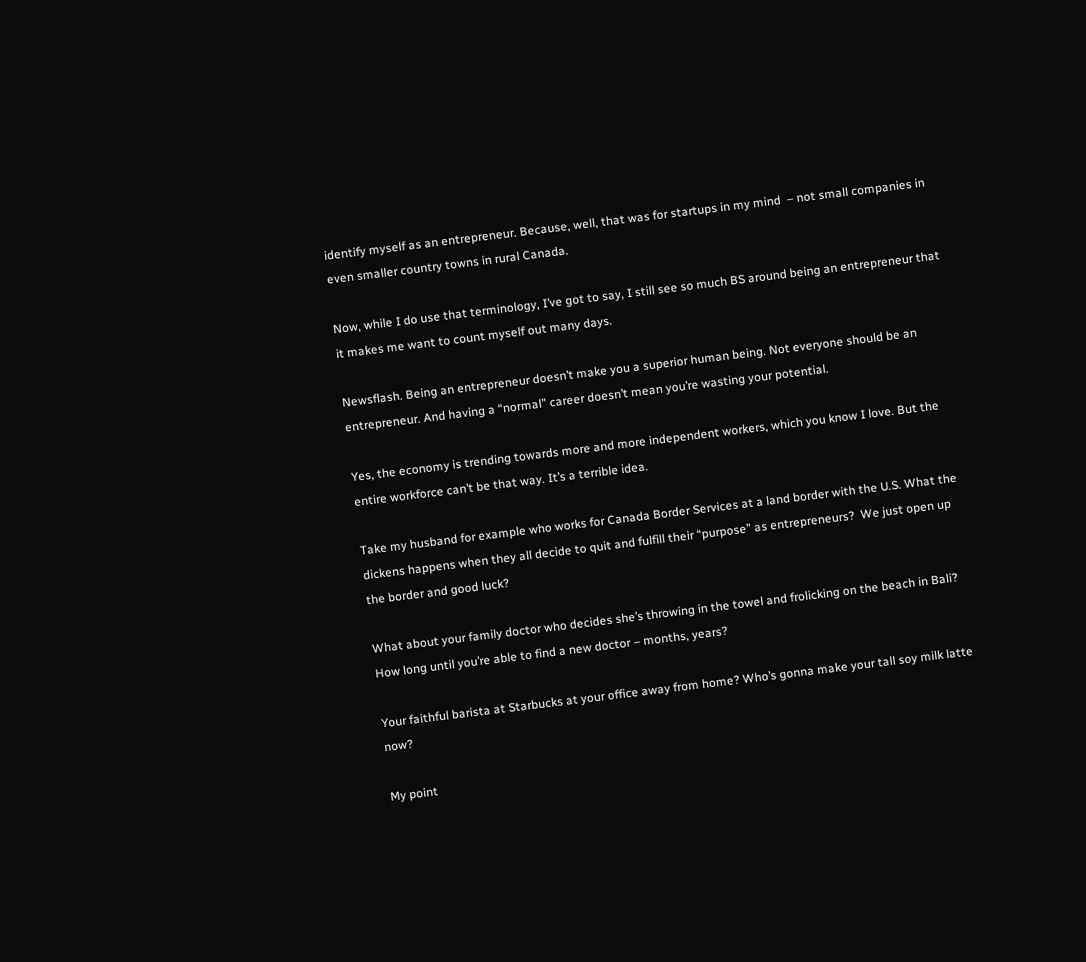identify myself as an entrepreneur. Because, well, that was for startups in my mind  – not small companies in even smaller country towns in rural Canada.

Now, while I do use that terminology, I’ve got to say, I still see so much BS around being an entrepreneur that it makes me want to count myself out many days.

Newsflash. Being an entrepreneur doesn’t make you a superior human being. Not everyone should be an entrepreneur. And having a “normal” career doesn’t mean you’re wasting your potential.

Yes, the economy is trending towards more and more independent workers, which you know I love. But the entire workforce can’t be that way. It’s a terrible idea.

Take my husband for example who works for Canada Border Services at a land border with the U.S. What the dickens happens when they all decide to quit and fulfill their “purpose” as entrepreneurs?  We just open up the border and good luck?

What about your family doctor who decides she’s throwing in the towel and frolicking on the beach in Bali? How long until you’re able to find a new doctor – months, years?

Your faithful barista at Starbucks at your office away from home? Who’s gonna make your tall soy milk latte now?

My point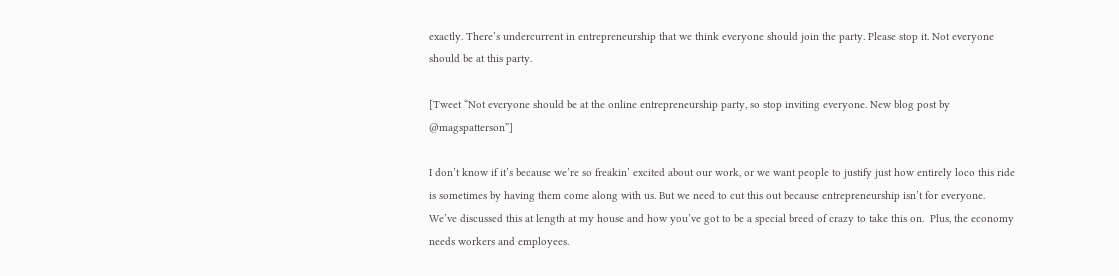exactly. There’s undercurrent in entrepreneurship that we think everyone should join the party. Please stop it. Not everyone should be at this party.

[Tweet “Not everyone should be at the online entrepreneurship party, so stop inviting everyone. New blog post by @magspatterson”]

I don’t know if it’s because we’re so freakin’ excited about our work, or we want people to justify just how entirely loco this ride is sometimes by having them come along with us. But we need to cut this out because entrepreneurship isn’t for everyone.  We’ve discussed this at length at my house and how you’ve got to be a special breed of crazy to take this on.  Plus, the economy needs workers and employees.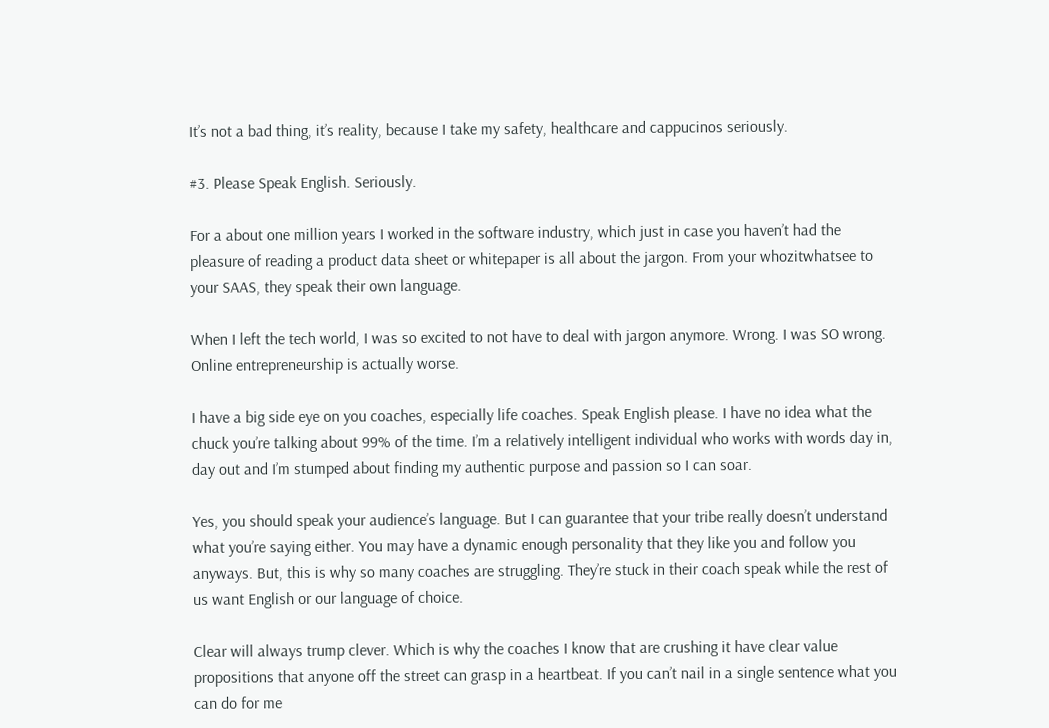It’s not a bad thing, it’s reality, because I take my safety, healthcare and cappucinos seriously.

#3. Please Speak English. Seriously.

For a about one million years I worked in the software industry, which just in case you haven’t had the pleasure of reading a product data sheet or whitepaper is all about the jargon. From your whozitwhatsee to your SAAS, they speak their own language.

When I left the tech world, I was so excited to not have to deal with jargon anymore. Wrong. I was SO wrong.  Online entrepreneurship is actually worse.

I have a big side eye on you coaches, especially life coaches. Speak English please. I have no idea what the chuck you’re talking about 99% of the time. I’m a relatively intelligent individual who works with words day in, day out and I’m stumped about finding my authentic purpose and passion so I can soar.

Yes, you should speak your audience’s language. But I can guarantee that your tribe really doesn’t understand what you’re saying either. You may have a dynamic enough personality that they like you and follow you anyways. But, this is why so many coaches are struggling. They’re stuck in their coach speak while the rest of us want English or our language of choice.

Clear will always trump clever. Which is why the coaches I know that are crushing it have clear value propositions that anyone off the street can grasp in a heartbeat. If you can’t nail in a single sentence what you can do for me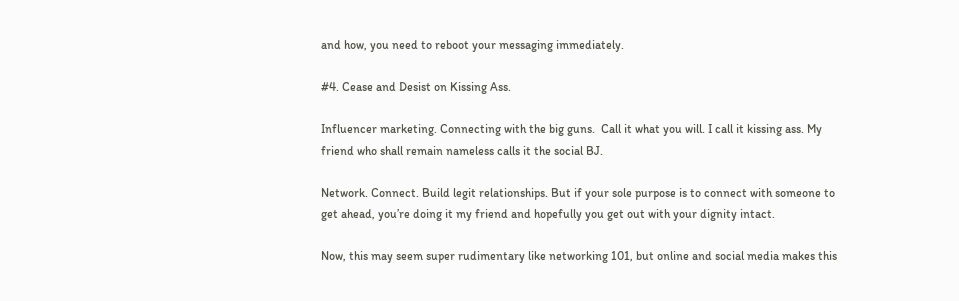and how, you need to reboot your messaging immediately.

#4. Cease and Desist on Kissing Ass.

Influencer marketing. Connecting with the big guns.  Call it what you will. I call it kissing ass. My friend who shall remain nameless calls it the social BJ.

Network. Connect. Build legit relationships. But if your sole purpose is to connect with someone to get ahead, you’re doing it my friend and hopefully you get out with your dignity intact.

Now, this may seem super rudimentary like networking 101, but online and social media makes this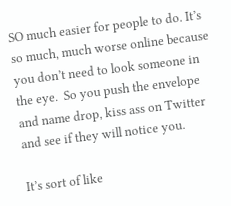SO much easier for people to do. It’s so much, much worse online because you don’t need to look someone in the eye.  So you push the envelope and name drop, kiss ass on Twitter and see if they will notice you.

It’s sort of like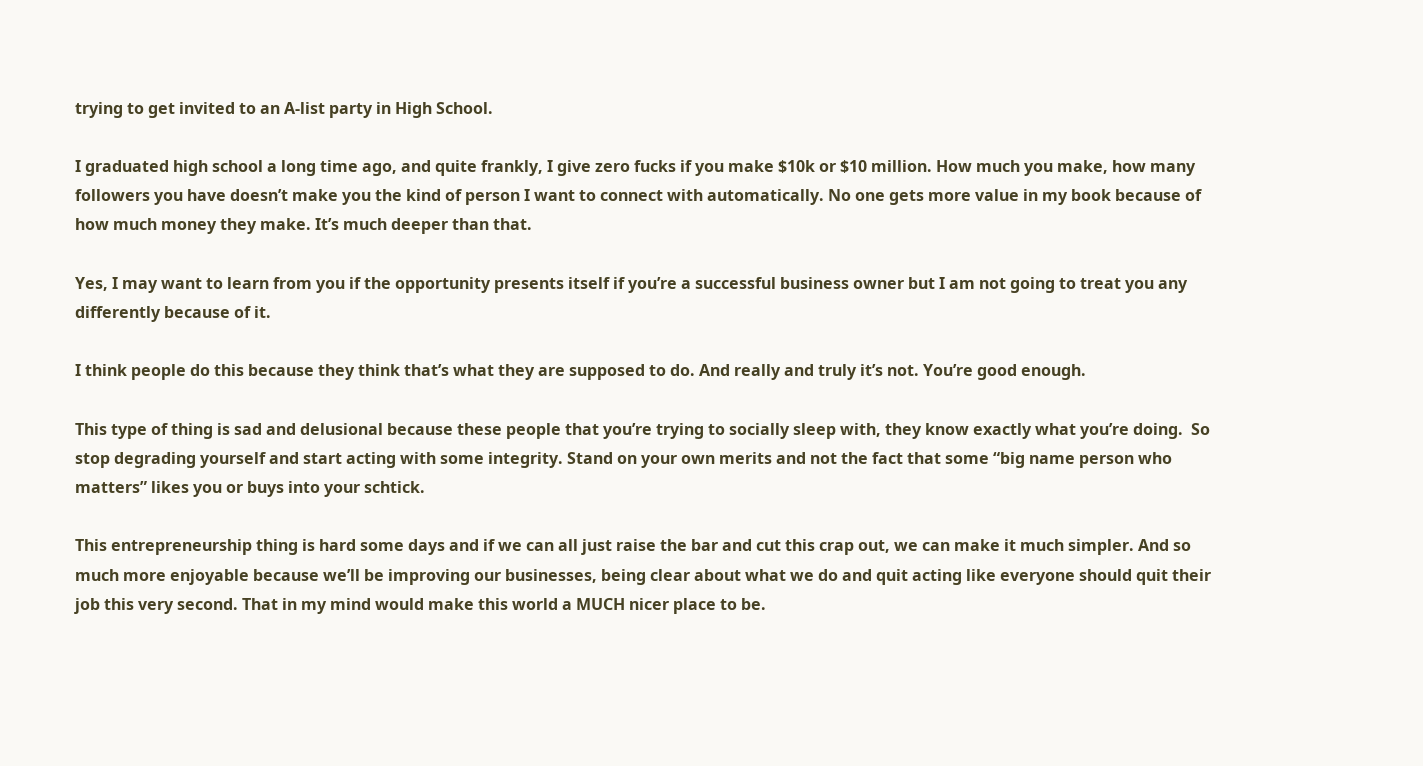trying to get invited to an A-list party in High School.

I graduated high school a long time ago, and quite frankly, I give zero fucks if you make $10k or $10 million. How much you make, how many followers you have doesn’t make you the kind of person I want to connect with automatically. No one gets more value in my book because of how much money they make. It’s much deeper than that.

Yes, I may want to learn from you if the opportunity presents itself if you’re a successful business owner but I am not going to treat you any differently because of it.

I think people do this because they think that’s what they are supposed to do. And really and truly it’s not. You’re good enough.

This type of thing is sad and delusional because these people that you’re trying to socially sleep with, they know exactly what you’re doing.  So stop degrading yourself and start acting with some integrity. Stand on your own merits and not the fact that some “big name person who matters” likes you or buys into your schtick.

This entrepreneurship thing is hard some days and if we can all just raise the bar and cut this crap out, we can make it much simpler. And so much more enjoyable because we’ll be improving our businesses, being clear about what we do and quit acting like everyone should quit their job this very second. That in my mind would make this world a MUCH nicer place to be.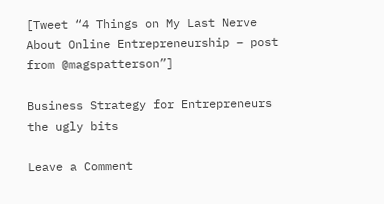[Tweet “4 Things on My Last Nerve About Online Entrepreneurship – post from @magspatterson”]

Business Strategy for Entrepreneurs the ugly bits

Leave a Comment